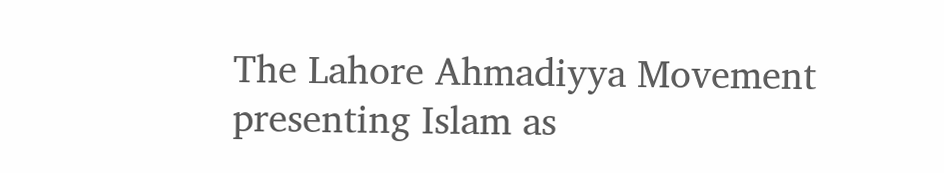The Lahore Ahmadiyya Movement
presenting Islam as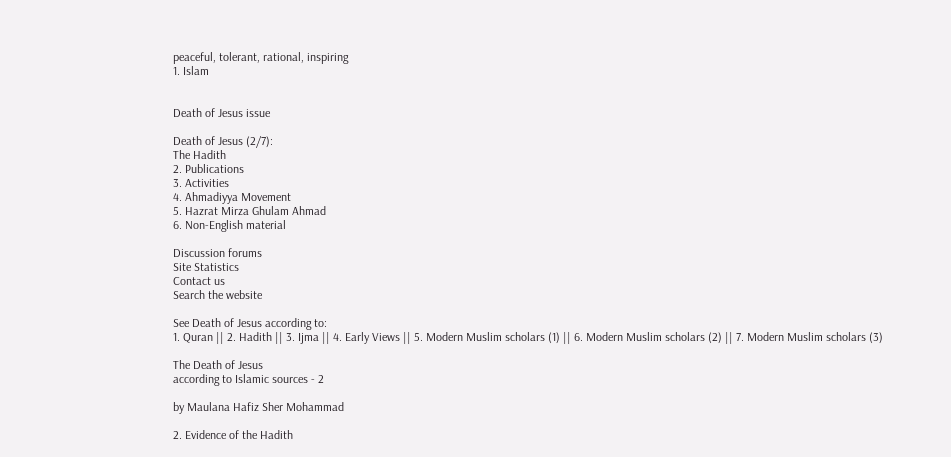peaceful, tolerant, rational, inspiring
1. Islam


Death of Jesus issue

Death of Jesus (2/7):
The Hadith
2. Publications
3. Activities
4. Ahmadiyya Movement
5. Hazrat Mirza Ghulam Ahmad
6. Non-English material

Discussion forums
Site Statistics
Contact us
Search the website

See Death of Jesus according to:
1. Quran || 2. Hadith || 3. Ijma || 4. Early Views || 5. Modern Muslim scholars (1) || 6. Modern Muslim scholars (2) || 7. Modern Muslim scholars (3)

The Death of Jesus
according to Islamic sources - 2

by Maulana Hafiz Sher Mohammad

2. Evidence of the Hadith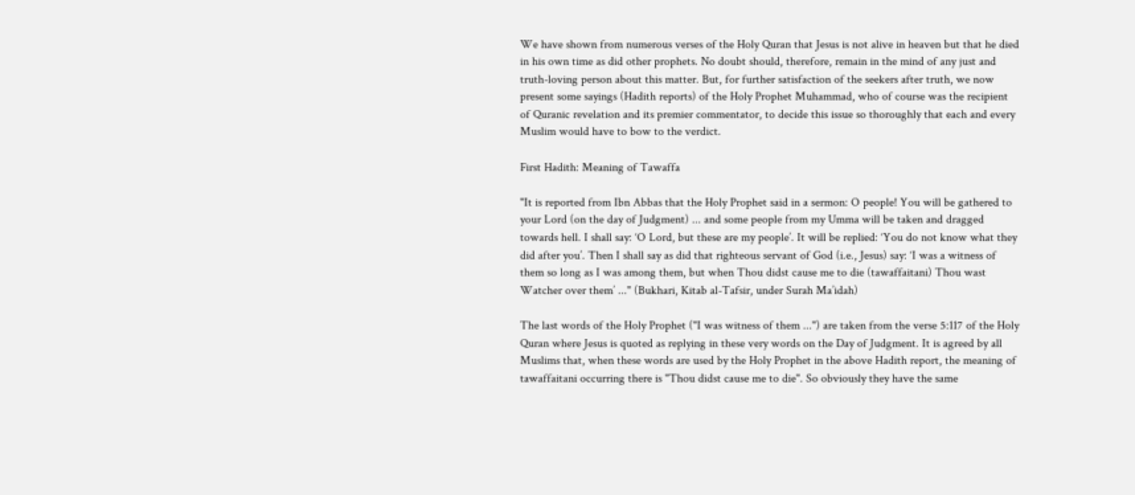We have shown from numerous verses of the Holy Quran that Jesus is not alive in heaven but that he died in his own time as did other prophets. No doubt should, therefore, remain in the mind of any just and truth-loving person about this matter. But, for further satisfaction of the seekers after truth, we now present some sayings (Hadith reports) of the Holy Prophet Muhammad, who of course was the recipient of Quranic revelation and its premier commentator, to decide this issue so thoroughly that each and every Muslim would have to bow to the verdict.

First Hadith: Meaning of Tawaffa

"It is reported from Ibn Abbas that the Holy Prophet said in a sermon: O people! You will be gathered to your Lord (on the day of Judgment) ... and some people from my Umma will be taken and dragged towards hell. I shall say: ‘O Lord, but these are my people’. It will be replied: ‘You do not know what they did after you’. Then I shall say as did that righteous servant of God (i.e., Jesus) say: ‘I was a witness of them so long as I was among them, but when Thou didst cause me to die (tawaffaitani) Thou wast Watcher over them’ ..." (Bukhari, Kitab al-Tafsir, under Surah Ma’idah)

The last words of the Holy Prophet ("I was witness of them ...") are taken from the verse 5:117 of the Holy Quran where Jesus is quoted as replying in these very words on the Day of Judgment. It is agreed by all Muslims that, when these words are used by the Holy Prophet in the above Hadith report, the meaning of tawaffaitani occurring there is "Thou didst cause me to die". So obviously they have the same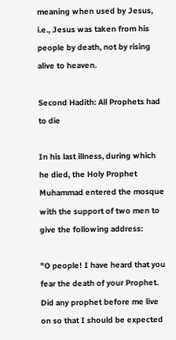meaning when used by Jesus, i.e., Jesus was taken from his people by death, not by rising alive to heaven.

Second Hadith: All Prophets had to die

In his last illness, during which he died, the Holy Prophet Muhammad entered the mosque with the support of two men to give the following address:

"O people! I have heard that you fear the death of your Prophet. Did any prophet before me live on so that I should be expected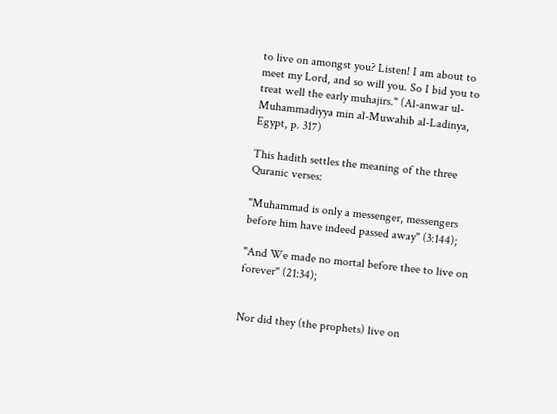to live on amongst you? Listen! I am about to meet my Lord, and so will you. So I bid you to treat well the early muhajirs." (Al-anwar ul-Muhammadiyya min al-Muwahib al-Ladinya, Egypt, p. 317)

This hadith settles the meaning of the three Quranic verses:

"Muhammad is only a messenger, messengers before him have indeed passed away" (3:144);

"And We made no mortal before thee to live on forever" (21:34);


Nor did they (the prophets) live on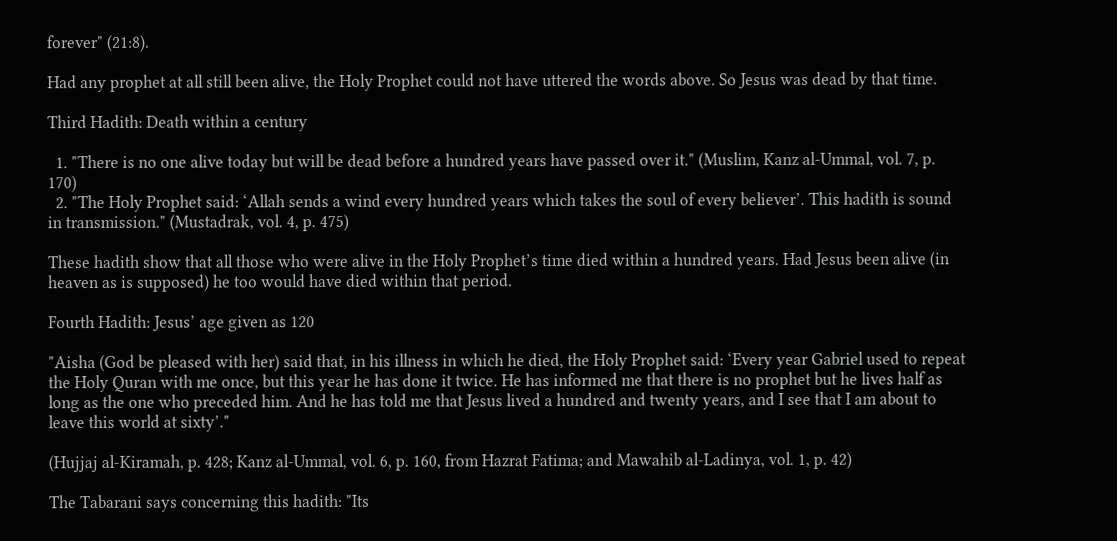forever" (21:8).

Had any prophet at all still been alive, the Holy Prophet could not have uttered the words above. So Jesus was dead by that time.

Third Hadith: Death within a century

  1. "There is no one alive today but will be dead before a hundred years have passed over it." (Muslim, Kanz al-Ummal, vol. 7, p. 170)
  2. "The Holy Prophet said: ‘Allah sends a wind every hundred years which takes the soul of every believer’. This hadith is sound in transmission." (Mustadrak, vol. 4, p. 475)

These hadith show that all those who were alive in the Holy Prophet’s time died within a hundred years. Had Jesus been alive (in heaven as is supposed) he too would have died within that period.

Fourth Hadith: Jesus’ age given as 120

"Aisha (God be pleased with her) said that, in his illness in which he died, the Holy Prophet said: ‘Every year Gabriel used to repeat the Holy Quran with me once, but this year he has done it twice. He has informed me that there is no prophet but he lives half as long as the one who preceded him. And he has told me that Jesus lived a hundred and twenty years, and I see that I am about to leave this world at sixty’."

(Hujjaj al-Kiramah, p. 428; Kanz al-Ummal, vol. 6, p. 160, from Hazrat Fatima; and Mawahib al-Ladinya, vol. 1, p. 42)

The Tabarani says concerning this hadith: "Its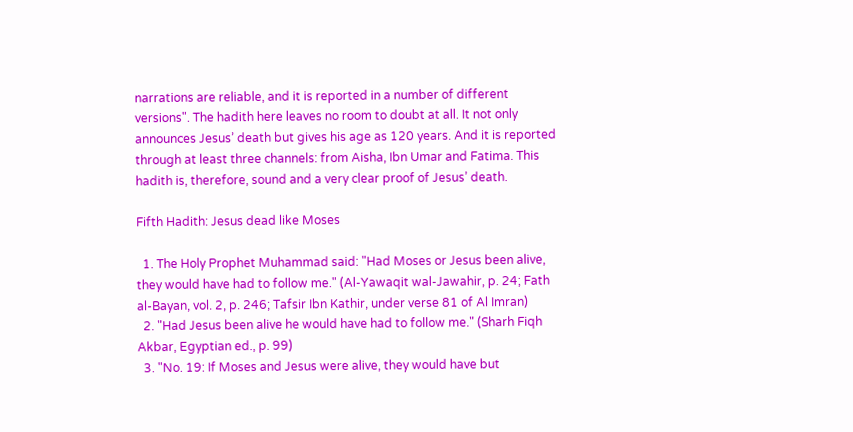narrations are reliable, and it is reported in a number of different versions". The hadith here leaves no room to doubt at all. It not only announces Jesus’ death but gives his age as 120 years. And it is reported through at least three channels: from Aisha, Ibn Umar and Fatima. This hadith is, therefore, sound and a very clear proof of Jesus’ death.

Fifth Hadith: Jesus dead like Moses

  1. The Holy Prophet Muhammad said: "Had Moses or Jesus been alive, they would have had to follow me." (Al-Yawaqit wal-Jawahir, p. 24; Fath al-Bayan, vol. 2, p. 246; Tafsir Ibn Kathir, under verse 81 of Al Imran)
  2. "Had Jesus been alive he would have had to follow me." (Sharh Fiqh Akbar, Egyptian ed., p. 99)
  3. "No. 19: If Moses and Jesus were alive, they would have but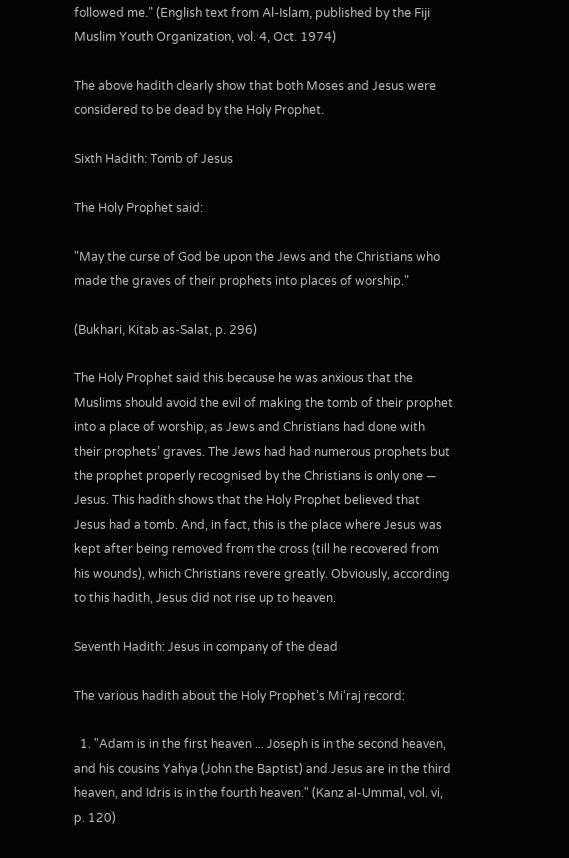followed me." (English text from Al-Islam, published by the Fiji Muslim Youth Organization, vol. 4, Oct. 1974)

The above hadith clearly show that both Moses and Jesus were considered to be dead by the Holy Prophet.

Sixth Hadith: Tomb of Jesus

The Holy Prophet said:

"May the curse of God be upon the Jews and the Christians who made the graves of their prophets into places of worship."

(Bukhari, Kitab as-Salat, p. 296)

The Holy Prophet said this because he was anxious that the Muslims should avoid the evil of making the tomb of their prophet into a place of worship, as Jews and Christians had done with their prophets’ graves. The Jews had had numerous prophets but the prophet properly recognised by the Christians is only one — Jesus. This hadith shows that the Holy Prophet believed that Jesus had a tomb. And, in fact, this is the place where Jesus was kept after being removed from the cross (till he recovered from his wounds), which Christians revere greatly. Obviously, according to this hadith, Jesus did not rise up to heaven.

Seventh Hadith: Jesus in company of the dead

The various hadith about the Holy Prophet’s Mi‘raj record:

  1. "Adam is in the first heaven ... Joseph is in the second heaven, and his cousins Yahya (John the Baptist) and Jesus are in the third heaven, and Idris is in the fourth heaven." (Kanz al-Ummal, vol. vi, p. 120)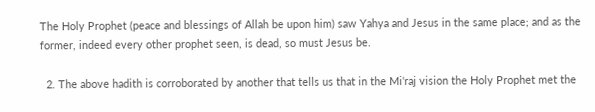The Holy Prophet (peace and blessings of Allah be upon him) saw Yahya and Jesus in the same place; and as the former, indeed every other prophet seen, is dead, so must Jesus be.

  2. The above hadith is corroborated by another that tells us that in the Mi‘raj vision the Holy Prophet met the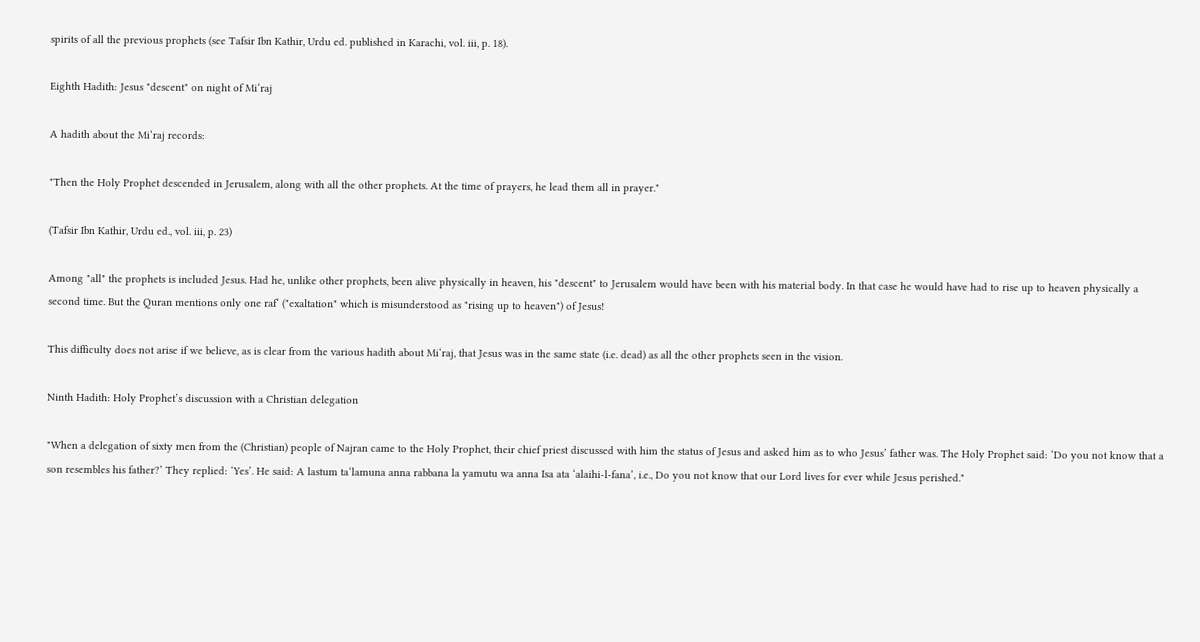spirits of all the previous prophets (see Tafsir Ibn Kathir, Urdu ed. published in Karachi, vol. iii, p. 18).

Eighth Hadith: Jesus "descent" on night of Mi‘raj

A hadith about the Mi‘raj records:

"Then the Holy Prophet descended in Jerusalem, along with all the other prophets. At the time of prayers, he lead them all in prayer."

(Tafsir Ibn Kathir, Urdu ed., vol. iii, p. 23)

Among "all" the prophets is included Jesus. Had he, unlike other prophets, been alive physically in heaven, his "descent" to Jerusalem would have been with his material body. In that case he would have had to rise up to heaven physically a second time. But the Quran mentions only one raf‘ ("exaltation" which is misunderstood as "rising up to heaven") of Jesus!

This difficulty does not arise if we believe, as is clear from the various hadith about Mi‘raj, that Jesus was in the same state (i.e. dead) as all the other prophets seen in the vision.

Ninth Hadith: Holy Prophet’s discussion with a Christian delegation

"When a delegation of sixty men from the (Christian) people of Najran came to the Holy Prophet, their chief priest discussed with him the status of Jesus and asked him as to who Jesus’ father was. The Holy Prophet said: ‘Do you not know that a son resembles his father?’ They replied: ‘Yes’. He said: A lastum ta‘lamuna anna rabbana la yamutu wa anna Isa ata ‘alaihi-l-fana’, i.e., Do you not know that our Lord lives for ever while Jesus perished."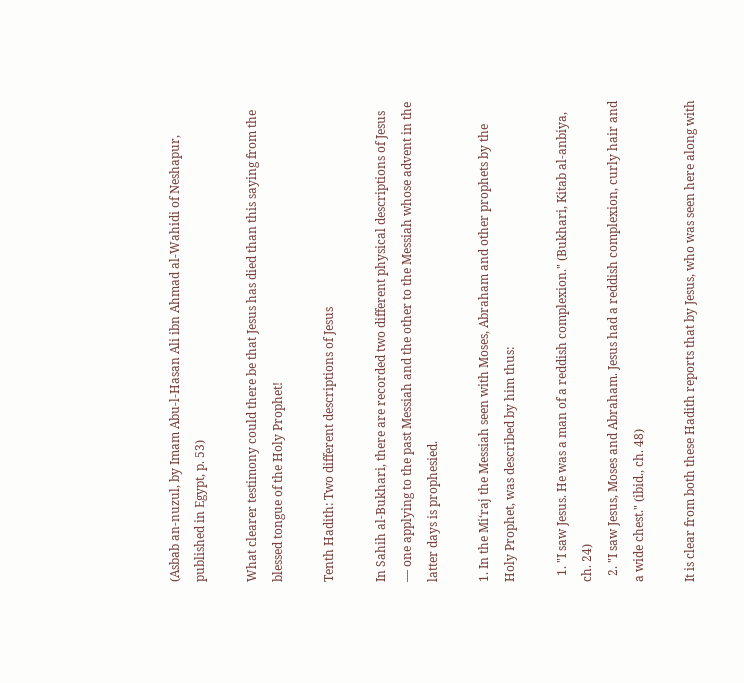(Asbab an-nuzul, by Imam Abu-l-Hasan Ali ibn Ahmad al-Wahidi of Neshapur, published in Egypt, p. 53)

What clearer testimony could there be that Jesus has died than this saying from the blessed tongue of the Holy Prophet!

Tenth Hadith: Two different descriptions of Jesus

In Sahih al-Bukhari, there are recorded two different physical descriptions of Jesus — one applying to the past Messiah and the other to the Messiah whose advent in the latter days is prophesied.

1. In the Mi‘raj the Messiah seen with Moses, Abraham and other prophets by the Holy Prophet, was described by him thus:

  1. "I saw Jesus. He was a man of a reddish complexion." (Bukhari, Kitab al-anbiya, ch. 24)
  2. "I saw Jesus, Moses and Abraham. Jesus had a reddish complexion, curly hair and a wide chest." (ibid., ch. 48)

It is clear from both these Hadith reports that by Jesus, who was seen here along with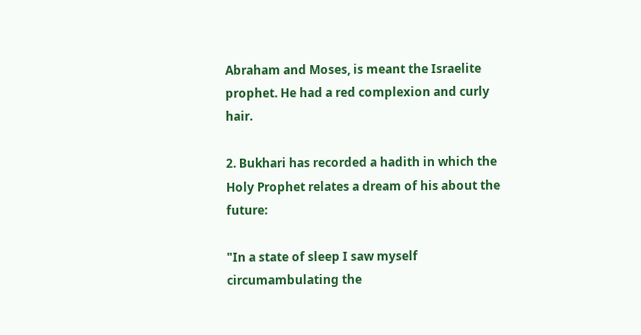Abraham and Moses, is meant the Israelite prophet. He had a red complexion and curly hair.

2. Bukhari has recorded a hadith in which the Holy Prophet relates a dream of his about the future:

"In a state of sleep I saw myself circumambulating the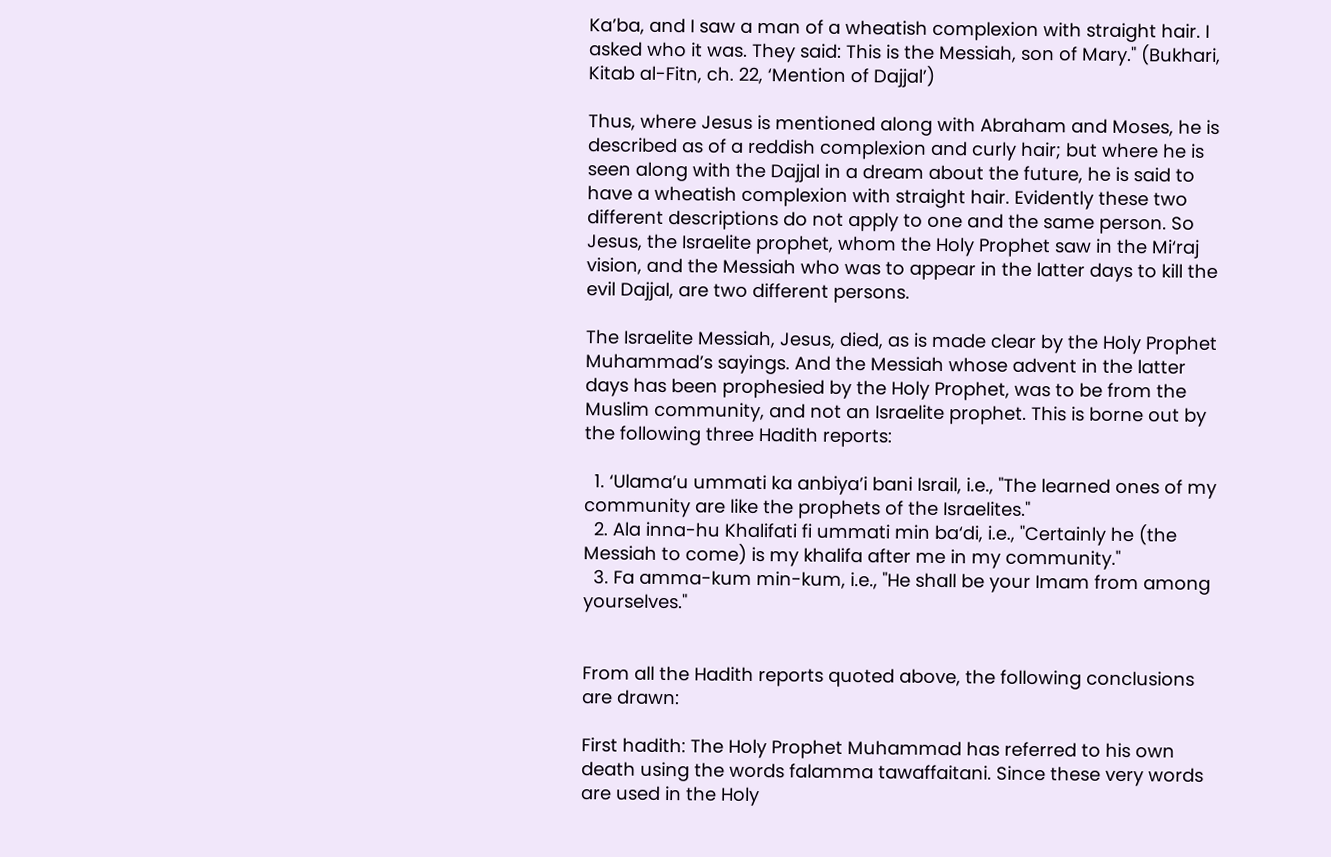Ka’ba, and I saw a man of a wheatish complexion with straight hair. I asked who it was. They said: This is the Messiah, son of Mary." (Bukhari, Kitab al-Fitn, ch. 22, ‘Mention of Dajjal’)

Thus, where Jesus is mentioned along with Abraham and Moses, he is described as of a reddish complexion and curly hair; but where he is seen along with the Dajjal in a dream about the future, he is said to have a wheatish complexion with straight hair. Evidently these two different descriptions do not apply to one and the same person. So Jesus, the Israelite prophet, whom the Holy Prophet saw in the Mi‘raj vision, and the Messiah who was to appear in the latter days to kill the evil Dajjal, are two different persons.

The Israelite Messiah, Jesus, died, as is made clear by the Holy Prophet Muhammad’s sayings. And the Messiah whose advent in the latter days has been prophesied by the Holy Prophet, was to be from the Muslim community, and not an Israelite prophet. This is borne out by the following three Hadith reports:

  1. ‘Ulama’u ummati ka anbiya’i bani Israil, i.e., "The learned ones of my community are like the prophets of the Israelites."
  2. Ala inna-hu Khalifati fi ummati min ba‘di, i.e., "Certainly he (the Messiah to come) is my khalifa after me in my community."
  3. Fa amma-kum min-kum, i.e., "He shall be your Imam from among yourselves."


From all the Hadith reports quoted above, the following conclusions are drawn:

First hadith: The Holy Prophet Muhammad has referred to his own death using the words falamma tawaffaitani. Since these very words are used in the Holy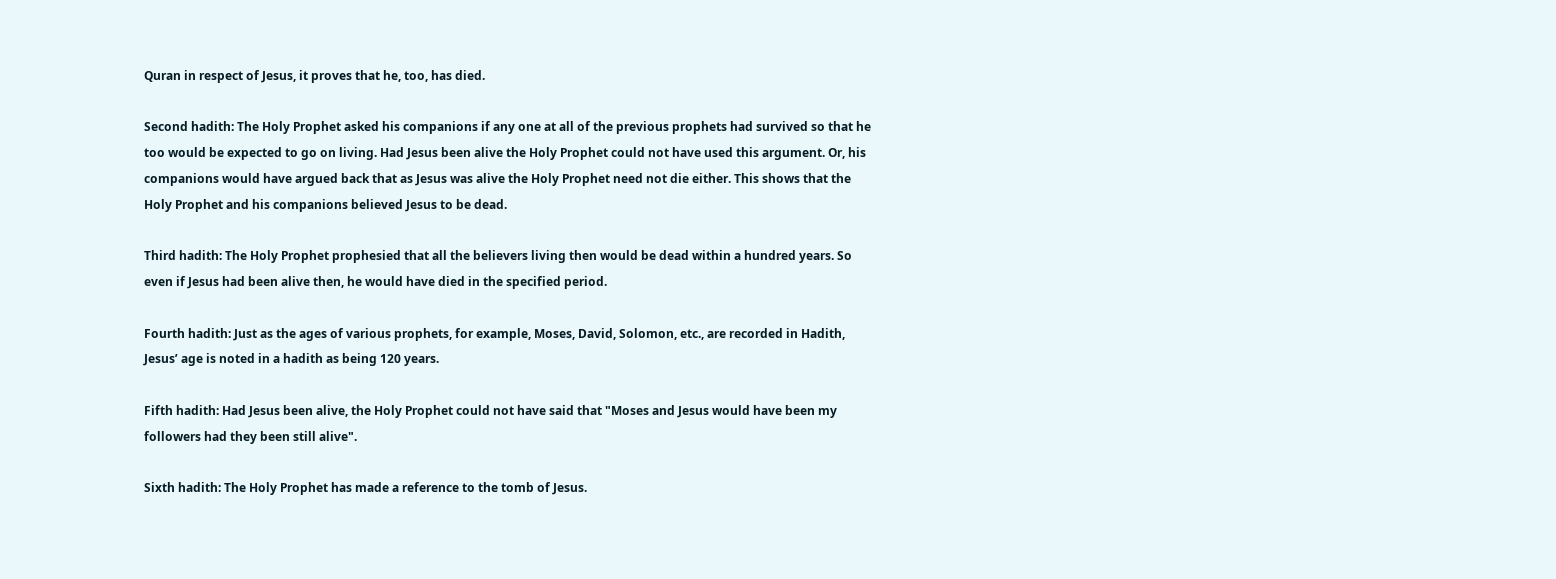Quran in respect of Jesus, it proves that he, too, has died.

Second hadith: The Holy Prophet asked his companions if any one at all of the previous prophets had survived so that he too would be expected to go on living. Had Jesus been alive the Holy Prophet could not have used this argument. Or, his companions would have argued back that as Jesus was alive the Holy Prophet need not die either. This shows that the Holy Prophet and his companions believed Jesus to be dead.

Third hadith: The Holy Prophet prophesied that all the believers living then would be dead within a hundred years. So even if Jesus had been alive then, he would have died in the specified period.

Fourth hadith: Just as the ages of various prophets, for example, Moses, David, Solomon, etc., are recorded in Hadith, Jesus’ age is noted in a hadith as being 120 years.

Fifth hadith: Had Jesus been alive, the Holy Prophet could not have said that "Moses and Jesus would have been my followers had they been still alive".

Sixth hadith: The Holy Prophet has made a reference to the tomb of Jesus.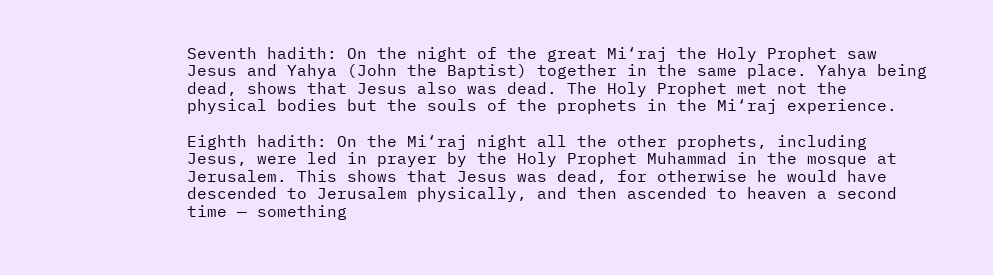Seventh hadith: On the night of the great Mi‘raj the Holy Prophet saw Jesus and Yahya (John the Baptist) together in the same place. Yahya being dead, shows that Jesus also was dead. The Holy Prophet met not the physical bodies but the souls of the prophets in the Mi‘raj experience.

Eighth hadith: On the Mi‘raj night all the other prophets, including Jesus, were led in prayer by the Holy Prophet Muhammad in the mosque at Jerusalem. This shows that Jesus was dead, for otherwise he would have descended to Jerusalem physically, and then ascended to heaven a second time — something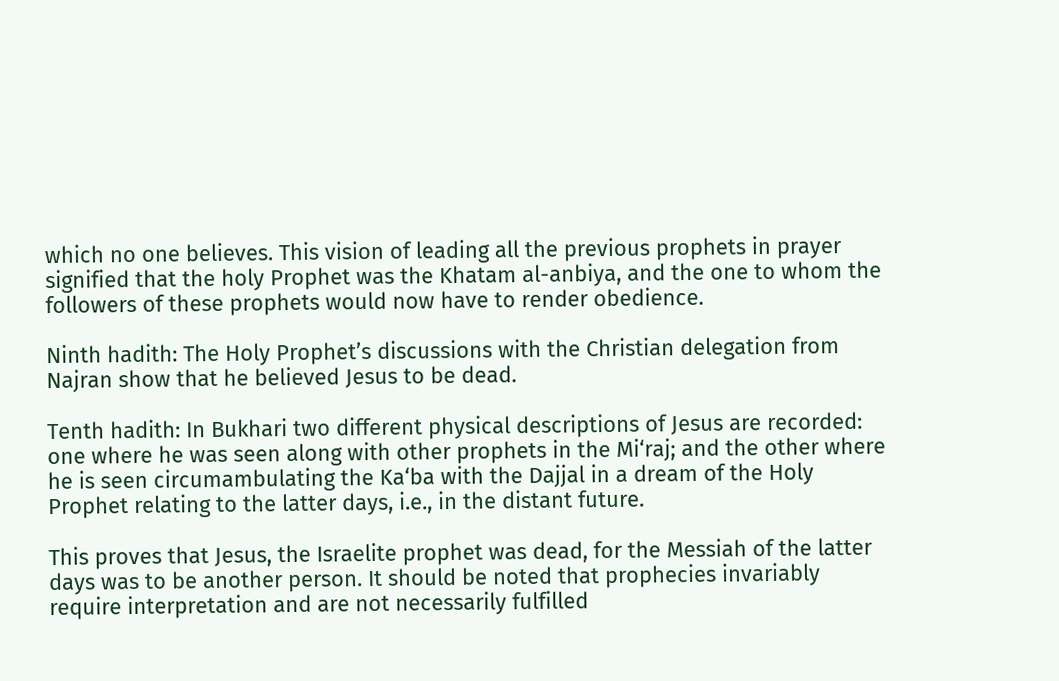which no one believes. This vision of leading all the previous prophets in prayer signified that the holy Prophet was the Khatam al-anbiya, and the one to whom the followers of these prophets would now have to render obedience.

Ninth hadith: The Holy Prophet’s discussions with the Christian delegation from Najran show that he believed Jesus to be dead.

Tenth hadith: In Bukhari two different physical descriptions of Jesus are recorded: one where he was seen along with other prophets in the Mi‘raj; and the other where he is seen circumambulating the Ka‘ba with the Dajjal in a dream of the Holy Prophet relating to the latter days, i.e., in the distant future.

This proves that Jesus, the Israelite prophet was dead, for the Messiah of the latter days was to be another person. It should be noted that prophecies invariably require interpretation and are not necessarily fulfilled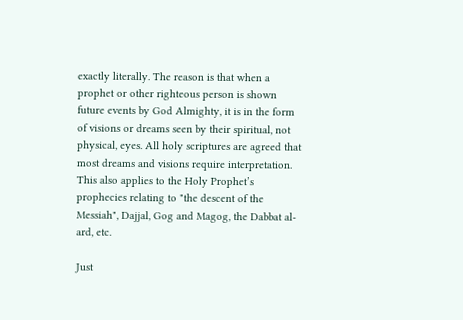exactly literally. The reason is that when a prophet or other righteous person is shown future events by God Almighty, it is in the form of visions or dreams seen by their spiritual, not physical, eyes. All holy scriptures are agreed that most dreams and visions require interpretation. This also applies to the Holy Prophet’s prophecies relating to "the descent of the Messiah", Dajjal, Gog and Magog, the Dabbat al-ard, etc.

Just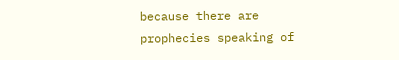because there are prophecies speaking of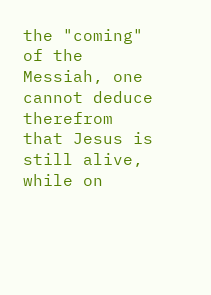the "coming" of the Messiah, one cannot deduce therefrom that Jesus is still alive, while on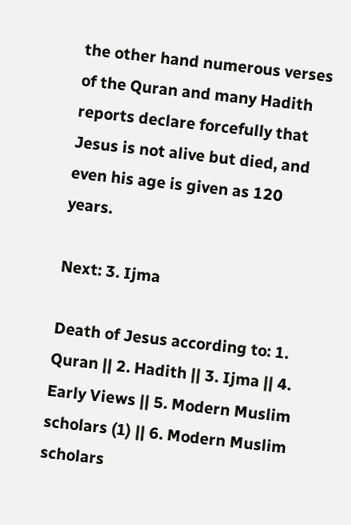the other hand numerous verses of the Quran and many Hadith reports declare forcefully that Jesus is not alive but died, and even his age is given as 120 years.

Next: 3. Ijma

Death of Jesus according to: 1. Quran || 2. Hadith || 3. Ijma || 4. Early Views || 5. Modern Muslim scholars (1) || 6. Modern Muslim scholars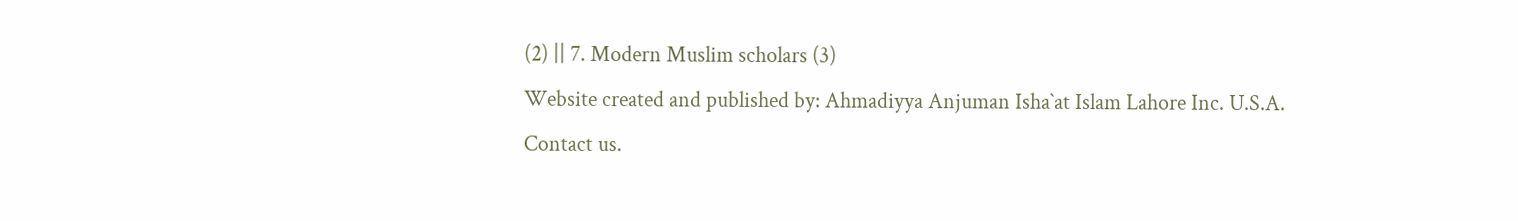(2) || 7. Modern Muslim scholars (3)
Website created and published by: Ahmadiyya Anjuman Isha`at Islam Lahore Inc. U.S.A.
Contact us.